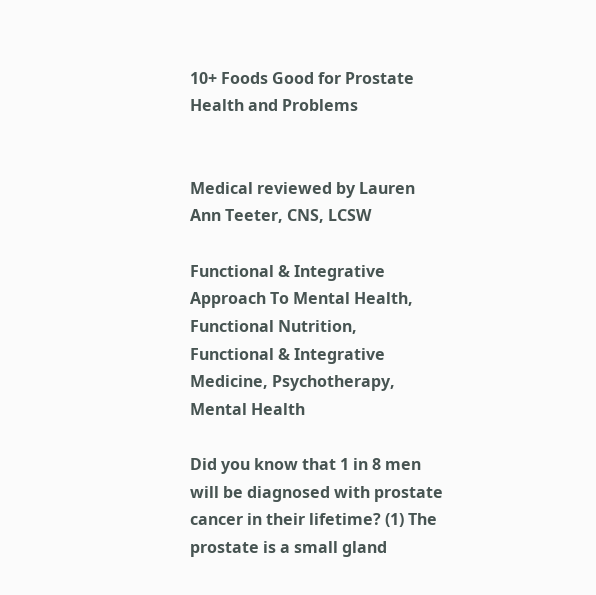10+ Foods Good for Prostate Health and Problems


Medical reviewed by Lauren Ann Teeter, CNS, LCSW

Functional & Integrative Approach To Mental Health, Functional Nutrition, Functional & Integrative Medicine, Psychotherapy, Mental Health

Did you know that 1 in 8 men will be diagnosed with prostate cancer in their lifetime? (1) The prostate is a small gland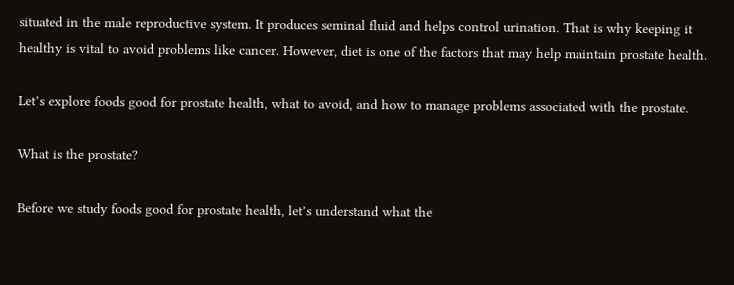situated in the male reproductive system. It produces seminal fluid and helps control urination. That is why keeping it healthy is vital to avoid problems like cancer. However, diet is one of the factors that may help maintain prostate health.

Let’s explore foods good for prostate health, what to avoid, and how to manage problems associated with the prostate.

What is the prostate?

Before we study foods good for prostate health, let’s understand what the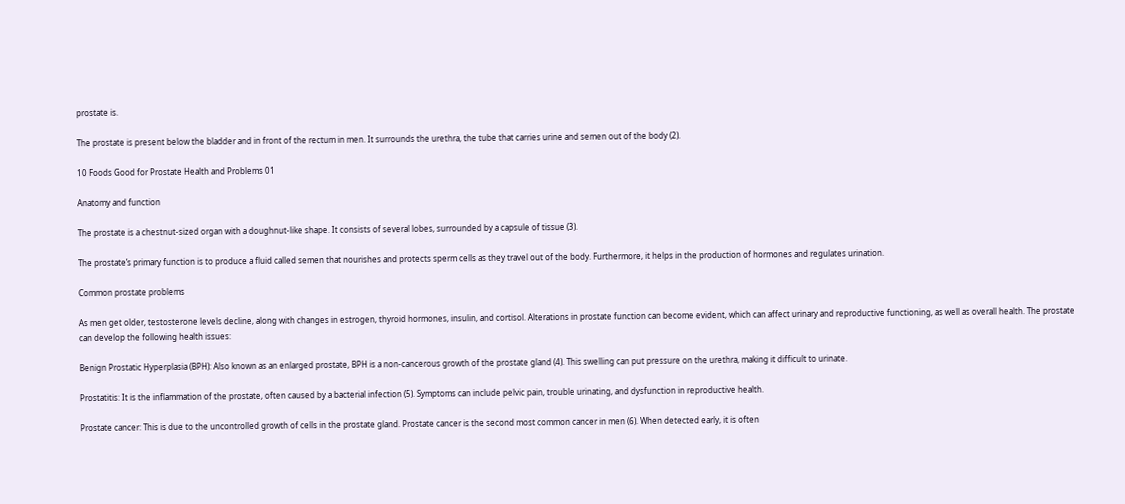prostate is.

The prostate is present below the bladder and in front of the rectum in men. It surrounds the urethra, the tube that carries urine and semen out of the body (2).

10 Foods Good for Prostate Health and Problems 01

Anatomy and function

The prostate is a chestnut-sized organ with a doughnut-like shape. It consists of several lobes, surrounded by a capsule of tissue (3).

The prostate’s primary function is to produce a fluid called semen that nourishes and protects sperm cells as they travel out of the body. Furthermore, it helps in the production of hormones and regulates urination.

Common prostate problems

As men get older, testosterone levels decline, along with changes in estrogen, thyroid hormones, insulin, and cortisol. Alterations in prostate function can become evident, which can affect urinary and reproductive functioning, as well as overall health. The prostate can develop the following health issues:

Benign Prostatic Hyperplasia (BPH): Also known as an enlarged prostate, BPH is a non-cancerous growth of the prostate gland (4). This swelling can put pressure on the urethra, making it difficult to urinate.

Prostatitis: It is the inflammation of the prostate, often caused by a bacterial infection (5). Symptoms can include pelvic pain, trouble urinating, and dysfunction in reproductive health.

Prostate cancer: This is due to the uncontrolled growth of cells in the prostate gland. Prostate cancer is the second most common cancer in men (6). When detected early, it is often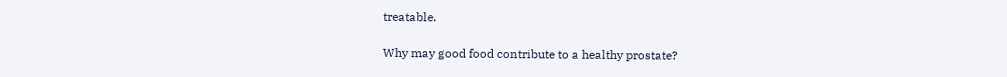treatable.

Why may good food contribute to a healthy prostate?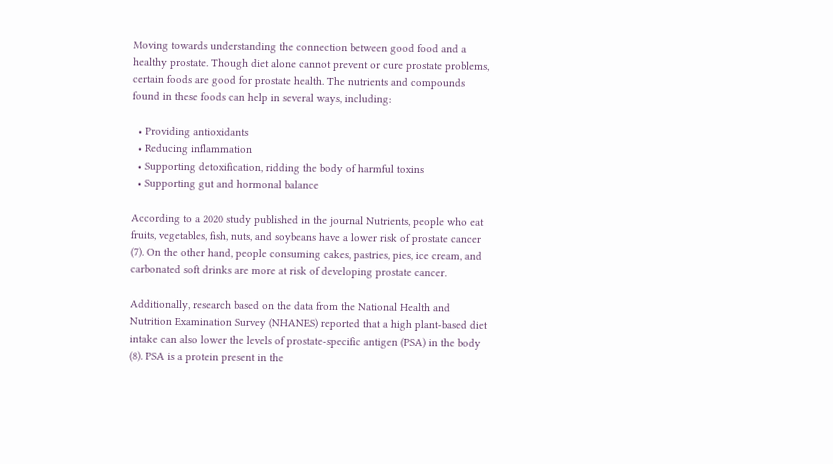Moving towards understanding the connection between good food and a healthy prostate. Though diet alone cannot prevent or cure prostate problems, certain foods are good for prostate health. The nutrients and compounds found in these foods can help in several ways, including:

  • Providing antioxidants
  • Reducing inflammation
  • Supporting detoxification, ridding the body of harmful toxins
  • Supporting gut and hormonal balance

According to a 2020 study published in the journal Nutrients, people who eat fruits, vegetables, fish, nuts, and soybeans have a lower risk of prostate cancer (7). On the other hand, people consuming cakes, pastries, pies, ice cream, and carbonated soft drinks are more at risk of developing prostate cancer.

Additionally, research based on the data from the National Health and Nutrition Examination Survey (NHANES) reported that a high plant-based diet intake can also lower the levels of prostate-specific antigen (PSA) in the body (8). PSA is a protein present in the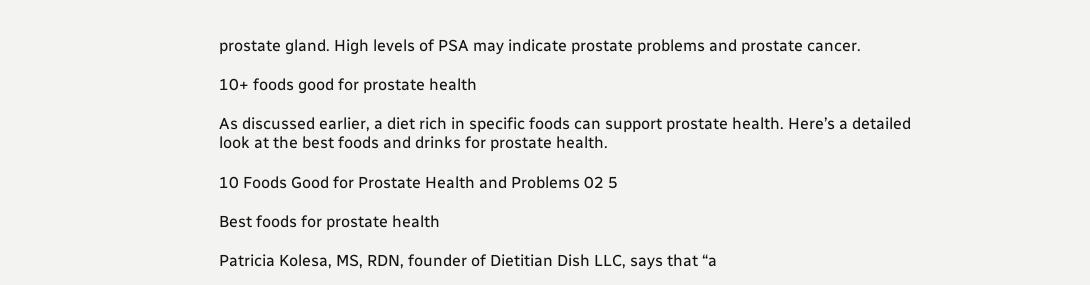prostate gland. High levels of PSA may indicate prostate problems and prostate cancer.

10+ foods good for prostate health

As discussed earlier, a diet rich in specific foods can support prostate health. Here’s a detailed look at the best foods and drinks for prostate health.

10 Foods Good for Prostate Health and Problems 02 5

Best foods for prostate health

Patricia Kolesa, MS, RDN, founder of Dietitian Dish LLC, says that “a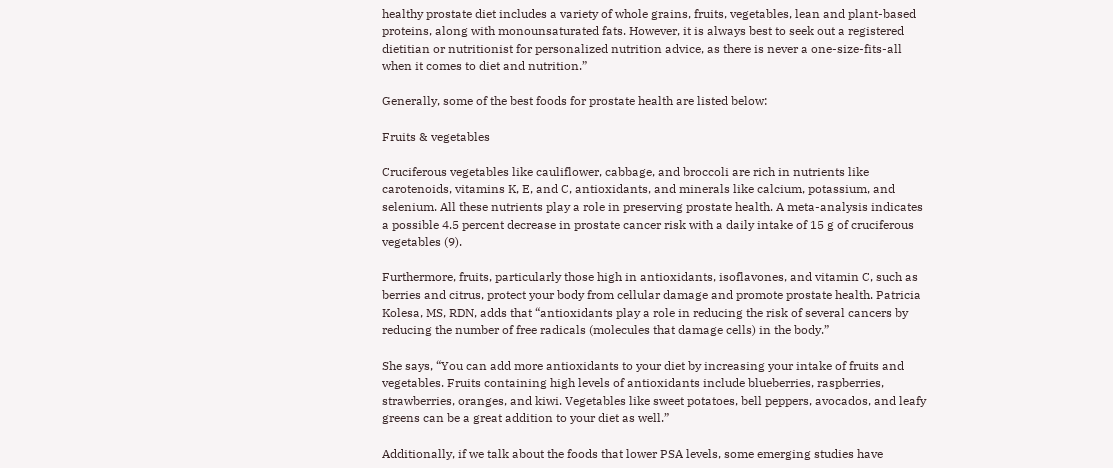healthy prostate diet includes a variety of whole grains, fruits, vegetables, lean and plant-based proteins, along with monounsaturated fats. However, it is always best to seek out a registered dietitian or nutritionist for personalized nutrition advice, as there is never a one-size-fits-all when it comes to diet and nutrition.”

Generally, some of the best foods for prostate health are listed below:

Fruits & vegetables

Cruciferous vegetables like cauliflower, cabbage, and broccoli are rich in nutrients like carotenoids, vitamins K, E, and C, antioxidants, and minerals like calcium, potassium, and selenium. All these nutrients play a role in preserving prostate health. A meta-analysis indicates a possible 4.5 percent decrease in prostate cancer risk with a daily intake of 15 g of cruciferous vegetables (9).

Furthermore, fruits, particularly those high in antioxidants, isoflavones, and vitamin C, such as berries and citrus, protect your body from cellular damage and promote prostate health. Patricia Kolesa, MS, RDN, adds that “antioxidants play a role in reducing the risk of several cancers by reducing the number of free radicals (molecules that damage cells) in the body.”

She says, “You can add more antioxidants to your diet by increasing your intake of fruits and vegetables. Fruits containing high levels of antioxidants include blueberries, raspberries, strawberries, oranges, and kiwi. Vegetables like sweet potatoes, bell peppers, avocados, and leafy greens can be a great addition to your diet as well.”

Additionally, if we talk about the foods that lower PSA levels, some emerging studies have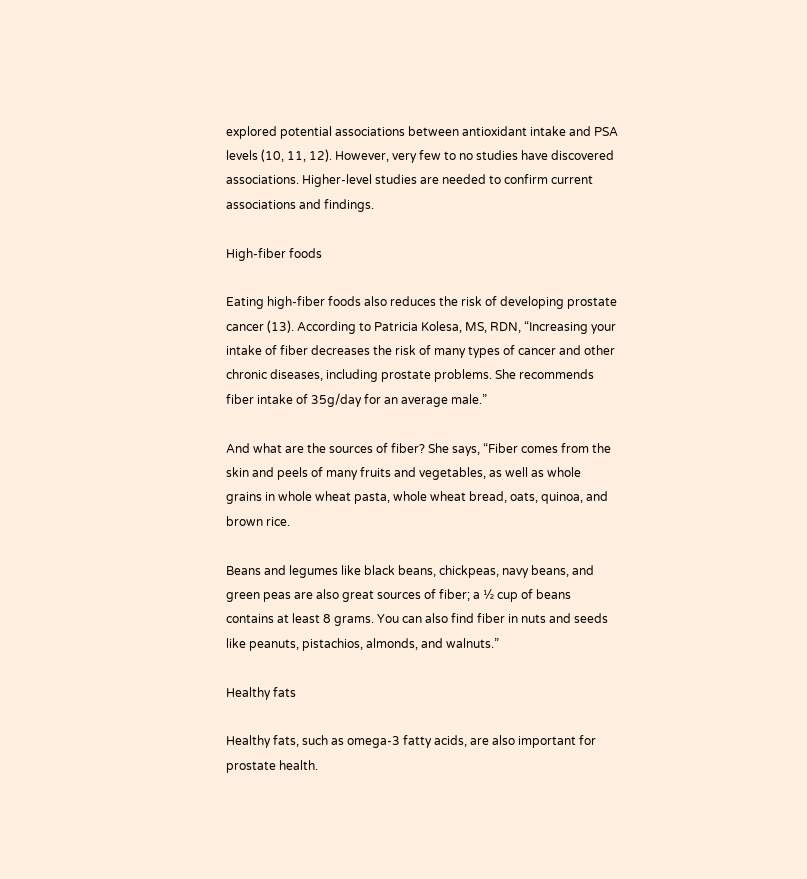explored potential associations between antioxidant intake and PSA levels (10, 11, 12). However, very few to no studies have discovered associations. Higher-level studies are needed to confirm current associations and findings.

High-fiber foods

Eating high-fiber foods also reduces the risk of developing prostate cancer (13). According to Patricia Kolesa, MS, RDN, “Increasing your intake of fiber decreases the risk of many types of cancer and other chronic diseases, including prostate problems. She recommends fiber intake of 35g/day for an average male.”

And what are the sources of fiber? She says, “Fiber comes from the skin and peels of many fruits and vegetables, as well as whole grains in whole wheat pasta, whole wheat bread, oats, quinoa, and brown rice.

Beans and legumes like black beans, chickpeas, navy beans, and green peas are also great sources of fiber; a ½ cup of beans contains at least 8 grams. You can also find fiber in nuts and seeds like peanuts, pistachios, almonds, and walnuts.”

Healthy fats

Healthy fats, such as omega-3 fatty acids, are also important for prostate health.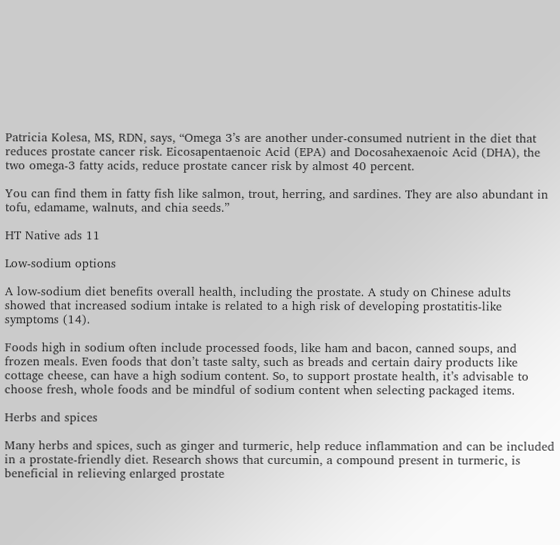Patricia Kolesa, MS, RDN, says, “Omega 3’s are another under-consumed nutrient in the diet that reduces prostate cancer risk. Eicosapentaenoic Acid (EPA) and Docosahexaenoic Acid (DHA), the two omega-3 fatty acids, reduce prostate cancer risk by almost 40 percent.

You can find them in fatty fish like salmon, trout, herring, and sardines. They are also abundant in tofu, edamame, walnuts, and chia seeds.”

HT Native ads 11

Low-sodium options

A low-sodium diet benefits overall health, including the prostate. A study on Chinese adults showed that increased sodium intake is related to a high risk of developing prostatitis-like symptoms (14).

Foods high in sodium often include processed foods, like ham and bacon, canned soups, and frozen meals. Even foods that don’t taste salty, such as breads and certain dairy products like cottage cheese, can have a high sodium content. So, to support prostate health, it’s advisable to choose fresh, whole foods and be mindful of sodium content when selecting packaged items.

Herbs and spices

Many herbs and spices, such as ginger and turmeric, help reduce inflammation and can be included in a prostate-friendly diet. Research shows that curcumin, a compound present in turmeric, is beneficial in relieving enlarged prostate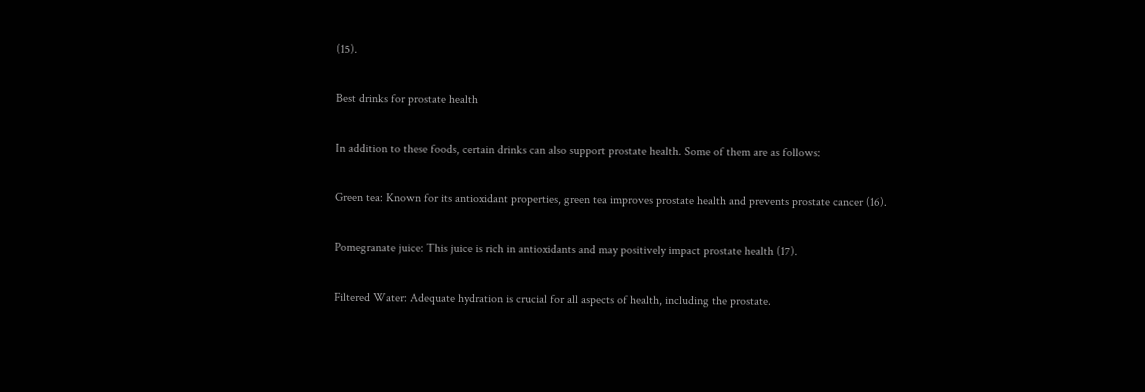(15).

Best drinks for prostate health

In addition to these foods, certain drinks can also support prostate health. Some of them are as follows:

Green tea: Known for its antioxidant properties, green tea improves prostate health and prevents prostate cancer (16).

Pomegranate juice: This juice is rich in antioxidants and may positively impact prostate health (17).

Filtered Water: Adequate hydration is crucial for all aspects of health, including the prostate.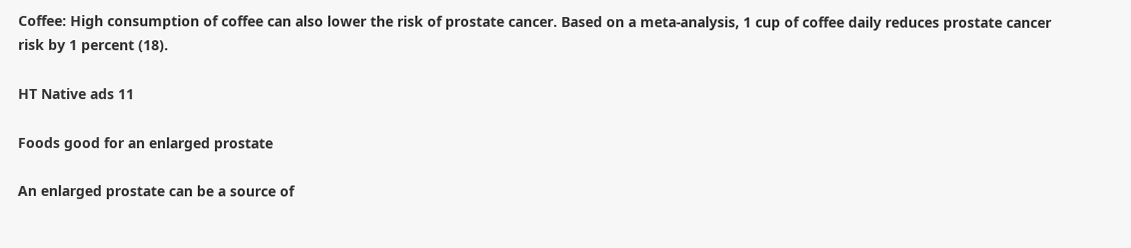Coffee: High consumption of coffee can also lower the risk of prostate cancer. Based on a meta-analysis, 1 cup of coffee daily reduces prostate cancer risk by 1 percent (18).

HT Native ads 11

Foods good for an enlarged prostate

An enlarged prostate can be a source of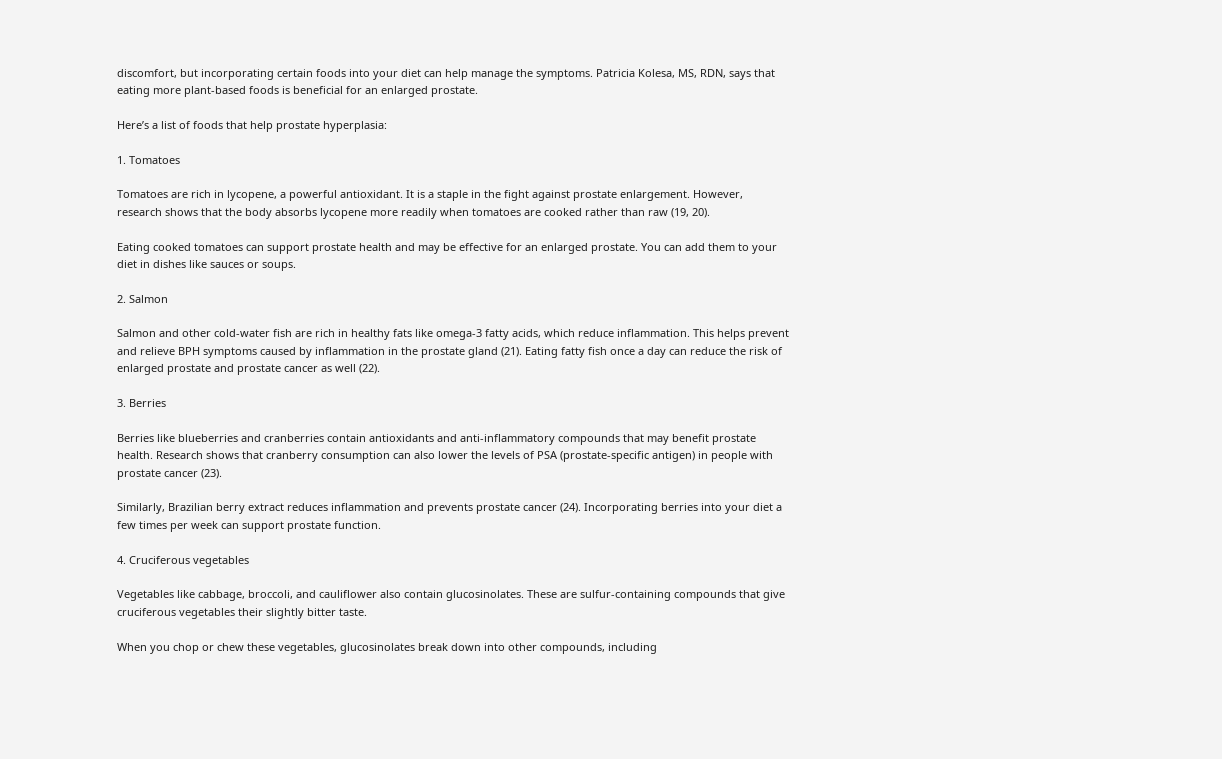discomfort, but incorporating certain foods into your diet can help manage the symptoms. Patricia Kolesa, MS, RDN, says that eating more plant-based foods is beneficial for an enlarged prostate.

Here’s a list of foods that help prostate hyperplasia:

1. Tomatoes

Tomatoes are rich in lycopene, a powerful antioxidant. It is a staple in the fight against prostate enlargement. However, research shows that the body absorbs lycopene more readily when tomatoes are cooked rather than raw (19, 20).

Eating cooked tomatoes can support prostate health and may be effective for an enlarged prostate. You can add them to your diet in dishes like sauces or soups.

2. Salmon

Salmon and other cold-water fish are rich in healthy fats like omega-3 fatty acids, which reduce inflammation. This helps prevent and relieve BPH symptoms caused by inflammation in the prostate gland (21). Eating fatty fish once a day can reduce the risk of enlarged prostate and prostate cancer as well (22).

3. Berries

Berries like blueberries and cranberries contain antioxidants and anti-inflammatory compounds that may benefit prostate health. Research shows that cranberry consumption can also lower the levels of PSA (prostate-specific antigen) in people with prostate cancer (23).

Similarly, Brazilian berry extract reduces inflammation and prevents prostate cancer (24). Incorporating berries into your diet a few times per week can support prostate function.

4. Cruciferous vegetables

Vegetables like cabbage, broccoli, and cauliflower also contain glucosinolates. These are sulfur-containing compounds that give cruciferous vegetables their slightly bitter taste.

When you chop or chew these vegetables, glucosinolates break down into other compounds, including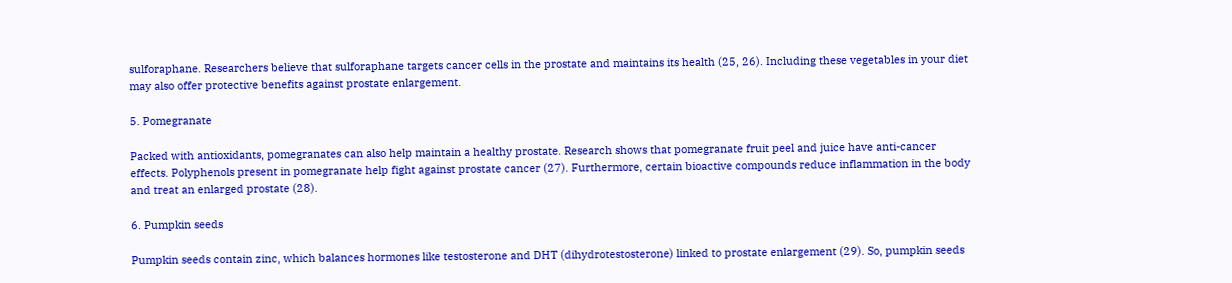sulforaphane. Researchers believe that sulforaphane targets cancer cells in the prostate and maintains its health (25, 26). Including these vegetables in your diet may also offer protective benefits against prostate enlargement.

5. Pomegranate

Packed with antioxidants, pomegranates can also help maintain a healthy prostate. Research shows that pomegranate fruit peel and juice have anti-cancer effects. Polyphenols present in pomegranate help fight against prostate cancer (27). Furthermore, certain bioactive compounds reduce inflammation in the body and treat an enlarged prostate (28).

6. Pumpkin seeds

Pumpkin seeds contain zinc, which balances hormones like testosterone and DHT (dihydrotestosterone) linked to prostate enlargement (29). So, pumpkin seeds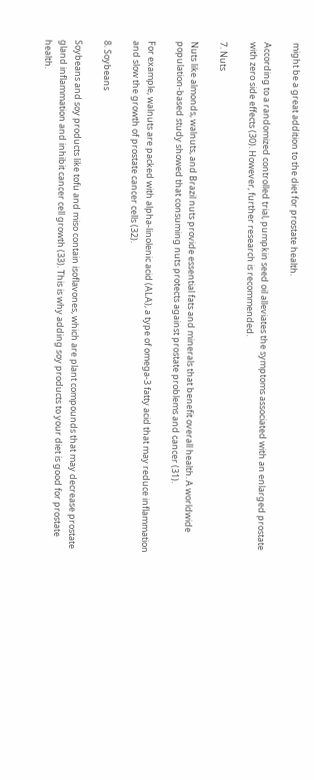might be a great addition to the diet for prostate health.

According to a randomized controlled trial, pumpkin seed oil alleviates the symptoms associated with an enlarged prostate with zero side effects (30). However, further research is recommended.

7. Nuts

Nuts like almonds, walnuts, and Brazil nuts provide essential fats and minerals that benefit overall health. A worldwide population-based study showed that consuming nuts protects against prostate problems and cancer (31).

For example, walnuts are packed with alpha-linolenic acid (ALA), a type of omega-3 fatty acid that may reduce inflammation and slow the growth of prostate cancer cells (32).

8. Soybeans

Soybeans and soy products like tofu and miso contain isoflavones, which are plant compounds that may decrease prostate gland inflammation and inhibit cancer cell growth (33). This is why adding soy products to your diet is good for prostate health.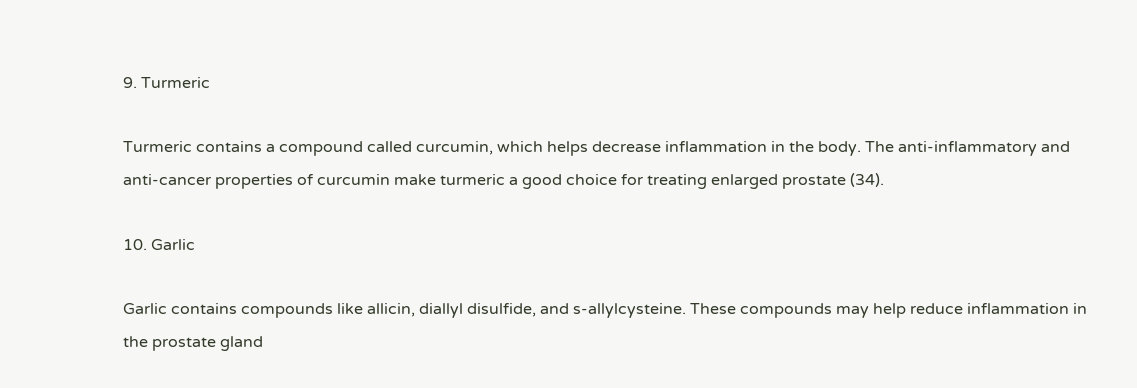9. Turmeric

Turmeric contains a compound called curcumin, which helps decrease inflammation in the body. The anti-inflammatory and anti-cancer properties of curcumin make turmeric a good choice for treating enlarged prostate (34).

10. Garlic

Garlic contains compounds like allicin, diallyl disulfide, and s-allylcysteine. These compounds may help reduce inflammation in the prostate gland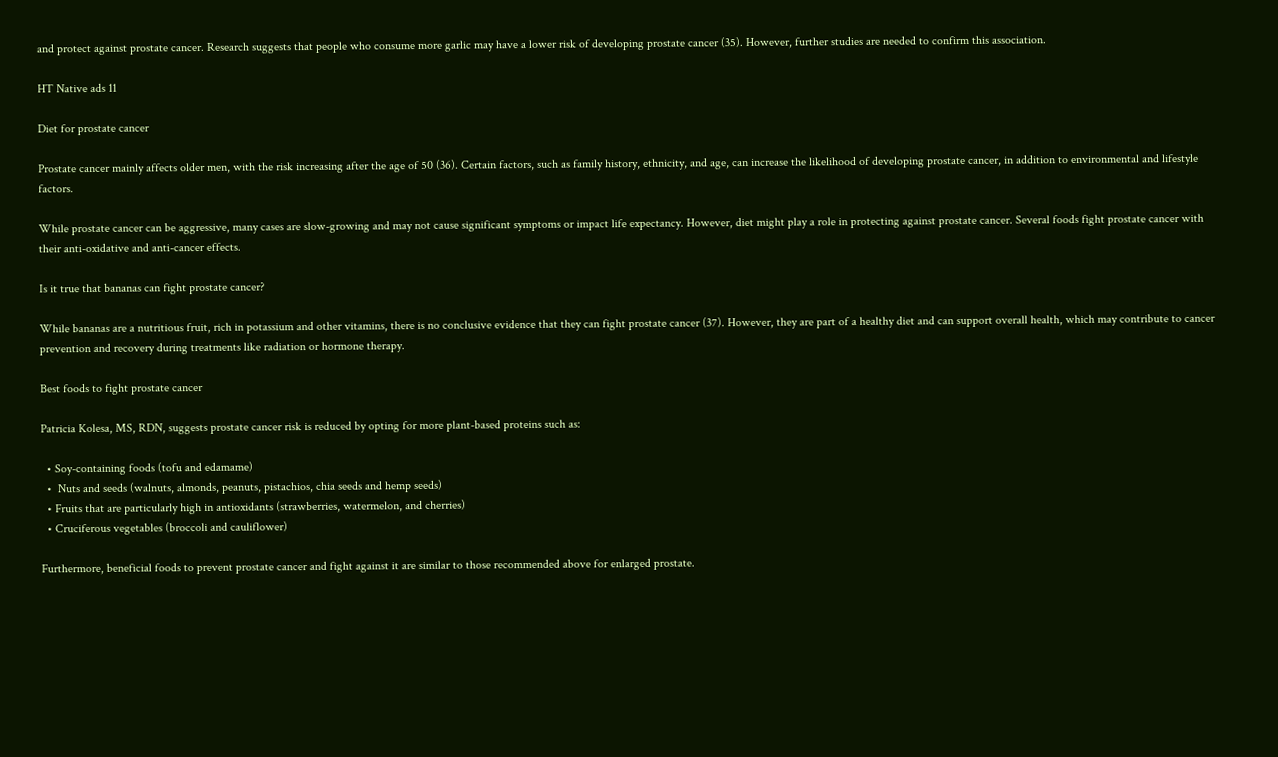and protect against prostate cancer. Research suggests that people who consume more garlic may have a lower risk of developing prostate cancer (35). However, further studies are needed to confirm this association.

HT Native ads 11

Diet for prostate cancer

Prostate cancer mainly affects older men, with the risk increasing after the age of 50 (36). Certain factors, such as family history, ethnicity, and age, can increase the likelihood of developing prostate cancer, in addition to environmental and lifestyle factors.

While prostate cancer can be aggressive, many cases are slow-growing and may not cause significant symptoms or impact life expectancy. However, diet might play a role in protecting against prostate cancer. Several foods fight prostate cancer with their anti-oxidative and anti-cancer effects.

Is it true that bananas can fight prostate cancer?

While bananas are a nutritious fruit, rich in potassium and other vitamins, there is no conclusive evidence that they can fight prostate cancer (37). However, they are part of a healthy diet and can support overall health, which may contribute to cancer prevention and recovery during treatments like radiation or hormone therapy.

Best foods to fight prostate cancer

Patricia Kolesa, MS, RDN, suggests prostate cancer risk is reduced by opting for more plant-based proteins such as:

  • Soy-containing foods (tofu and edamame)
  •  Nuts and seeds (walnuts, almonds, peanuts, pistachios, chia seeds and hemp seeds)
  • Fruits that are particularly high in antioxidants (strawberries, watermelon, and cherries)
  • Cruciferous vegetables (broccoli and cauliflower)

Furthermore, beneficial foods to prevent prostate cancer and fight against it are similar to those recommended above for enlarged prostate.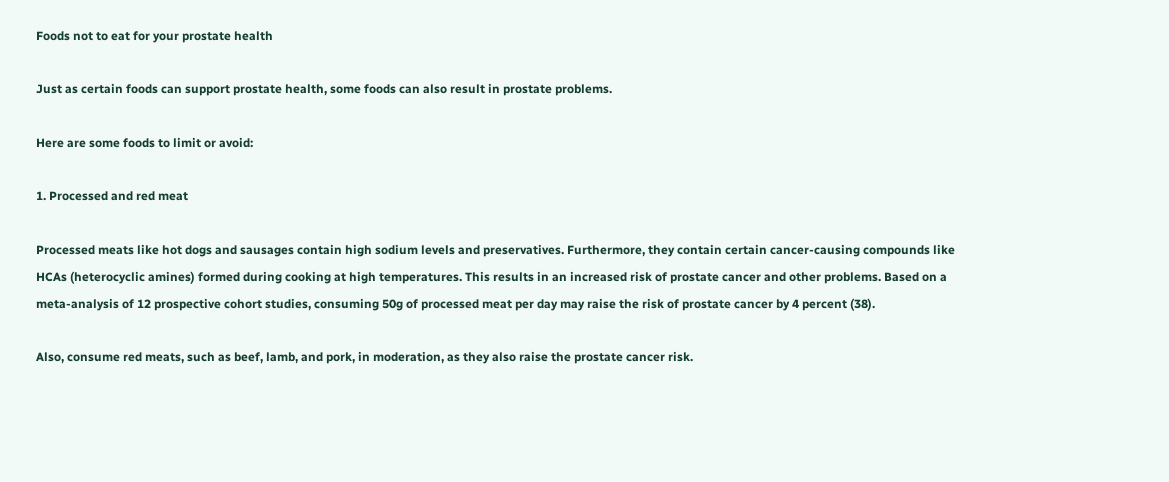Foods not to eat for your prostate health

Just as certain foods can support prostate health, some foods can also result in prostate problems.

Here are some foods to limit or avoid:

1. Processed and red meat

Processed meats like hot dogs and sausages contain high sodium levels and preservatives. Furthermore, they contain certain cancer-causing compounds like HCAs (heterocyclic amines) formed during cooking at high temperatures. This results in an increased risk of prostate cancer and other problems. Based on a meta-analysis of 12 prospective cohort studies, consuming 50g of processed meat per day may raise the risk of prostate cancer by 4 percent (38).

Also, consume red meats, such as beef, lamb, and pork, in moderation, as they also raise the prostate cancer risk.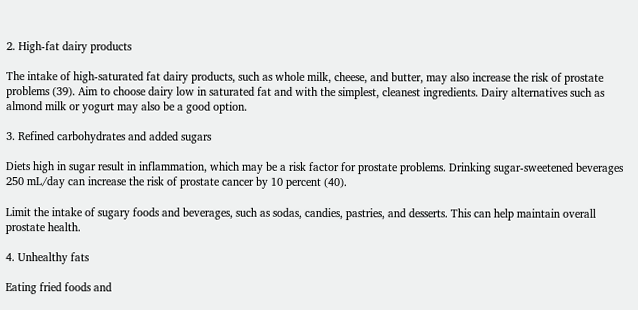2. High-fat dairy products

The intake of high-saturated fat dairy products, such as whole milk, cheese, and butter, may also increase the risk of prostate problems (39). Aim to choose dairy low in saturated fat and with the simplest, cleanest ingredients. Dairy alternatives such as almond milk or yogurt may also be a good option.

3. Refined carbohydrates and added sugars

Diets high in sugar result in inflammation, which may be a risk factor for prostate problems. Drinking sugar-sweetened beverages 250 mL/day can increase the risk of prostate cancer by 10 percent (40).

Limit the intake of sugary foods and beverages, such as sodas, candies, pastries, and desserts. This can help maintain overall prostate health.

4. Unhealthy fats

Eating fried foods and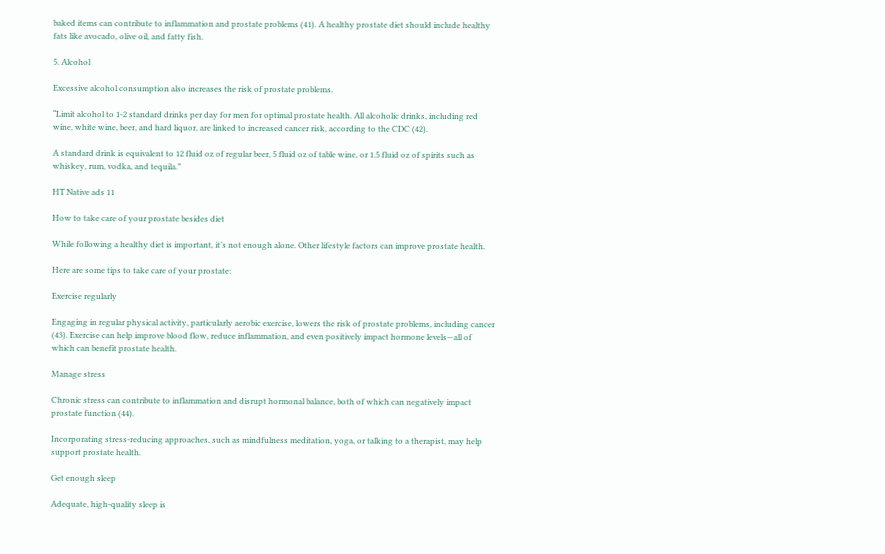baked items can contribute to inflammation and prostate problems (41). A healthy prostate diet should include healthy fats like avocado, olive oil, and fatty fish.

5. Alcohol

Excessive alcohol consumption also increases the risk of prostate problems.

“Limit alcohol to 1-2 standard drinks per day for men for optimal prostate health. All alcoholic drinks, including red wine, white wine, beer, and hard liquor, are linked to increased cancer risk, according to the CDC (42).

A standard drink is equivalent to 12 fluid oz of regular beer, 5 fluid oz of table wine, or 1.5 fluid oz of spirits such as whiskey, rum, vodka, and tequila.”

HT Native ads 11

How to take care of your prostate besides diet

While following a healthy diet is important, it’s not enough alone. Other lifestyle factors can improve prostate health.

Here are some tips to take care of your prostate:

Exercise regularly

Engaging in regular physical activity, particularly aerobic exercise, lowers the risk of prostate problems, including cancer (43). Exercise can help improve blood flow, reduce inflammation, and even positively impact hormone levels—all of which can benefit prostate health.

Manage stress

Chronic stress can contribute to inflammation and disrupt hormonal balance, both of which can negatively impact prostate function (44).

Incorporating stress-reducing approaches, such as mindfulness meditation, yoga, or talking to a therapist, may help support prostate health.

Get enough sleep

Adequate, high-quality sleep is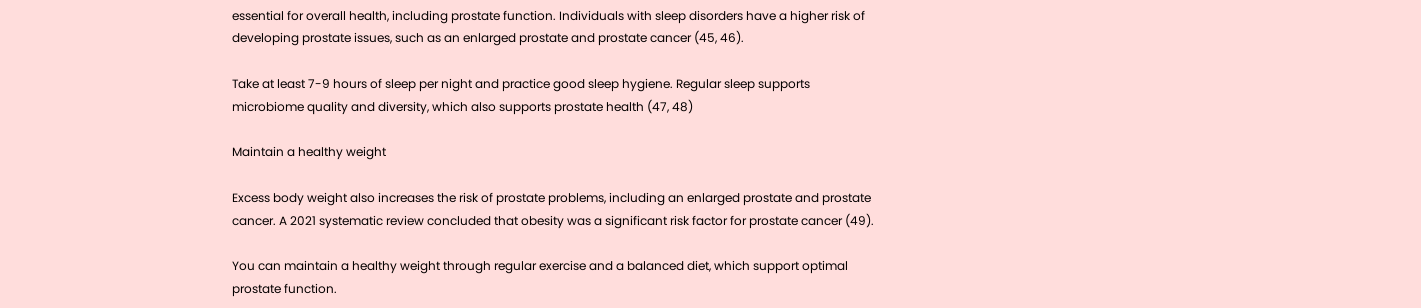essential for overall health, including prostate function. Individuals with sleep disorders have a higher risk of developing prostate issues, such as an enlarged prostate and prostate cancer (45, 46).

Take at least 7-9 hours of sleep per night and practice good sleep hygiene. Regular sleep supports microbiome quality and diversity, which also supports prostate health (47, 48)

Maintain a healthy weight

Excess body weight also increases the risk of prostate problems, including an enlarged prostate and prostate cancer. A 2021 systematic review concluded that obesity was a significant risk factor for prostate cancer (49).

You can maintain a healthy weight through regular exercise and a balanced diet, which support optimal prostate function.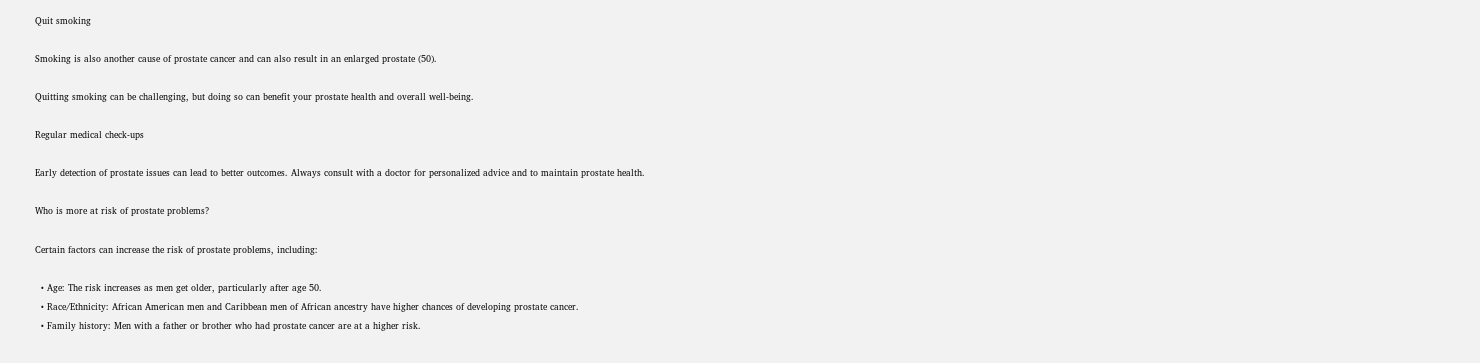Quit smoking

Smoking is also another cause of prostate cancer and can also result in an enlarged prostate (50).

Quitting smoking can be challenging, but doing so can benefit your prostate health and overall well-being.

Regular medical check-ups

Early detection of prostate issues can lead to better outcomes. Always consult with a doctor for personalized advice and to maintain prostate health.

Who is more at risk of prostate problems?

Certain factors can increase the risk of prostate problems, including:

  • Age: The risk increases as men get older, particularly after age 50.
  • Race/Ethnicity: African American men and Caribbean men of African ancestry have higher chances of developing prostate cancer.
  • Family history: Men with a father or brother who had prostate cancer are at a higher risk.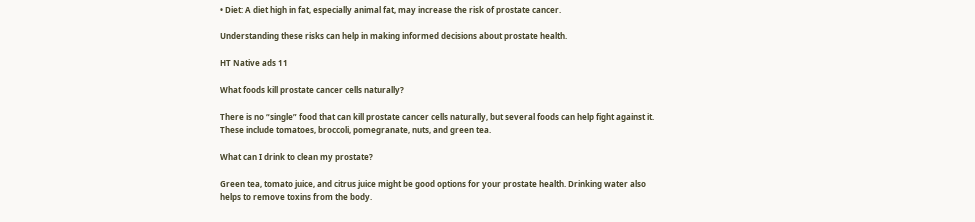• Diet: A diet high in fat, especially animal fat, may increase the risk of prostate cancer.

Understanding these risks can help in making informed decisions about prostate health.

HT Native ads 11

What foods kill prostate cancer cells naturally?

There is no “single” food that can kill prostate cancer cells naturally, but several foods can help fight against it. These include tomatoes, broccoli, pomegranate, nuts, and green tea.

What can I drink to clean my prostate?

Green tea, tomato juice, and citrus juice might be good options for your prostate health. Drinking water also helps to remove toxins from the body.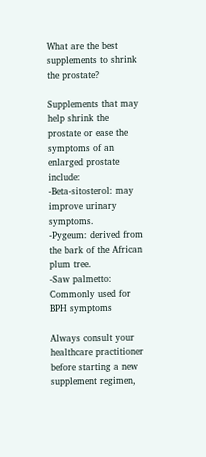What are the best supplements to shrink the prostate?

Supplements that may help shrink the prostate or ease the symptoms of an enlarged prostate include:
-Beta-sitosterol: may improve urinary symptoms.
-Pygeum: derived from the bark of the African plum tree.
-Saw palmetto: Commonly used for BPH symptoms

Always consult your healthcare practitioner before starting a new supplement regimen,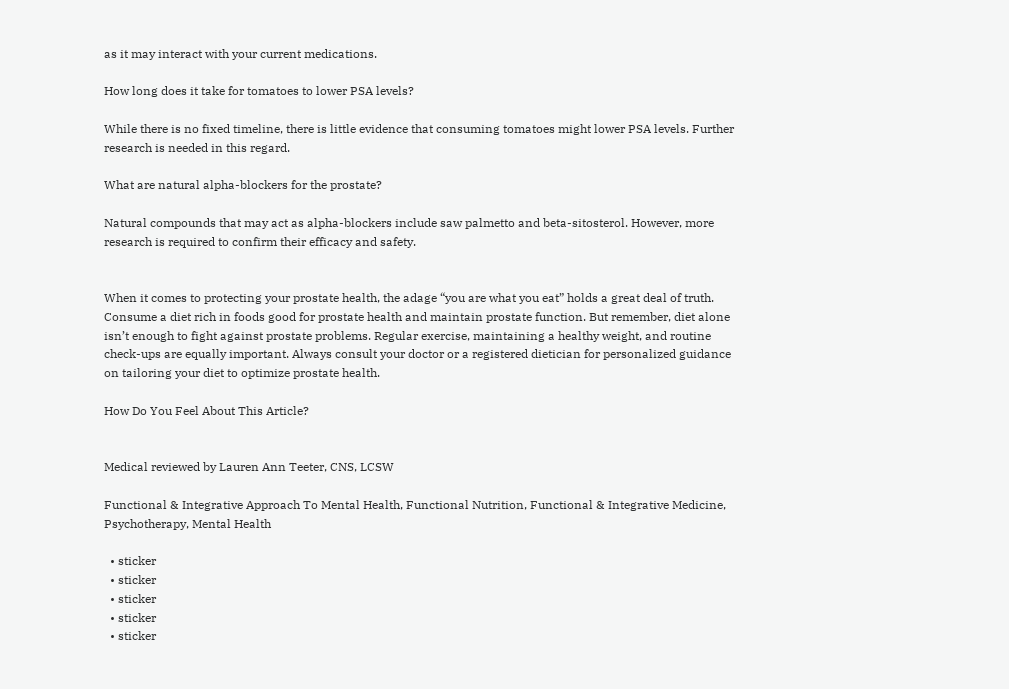as it may interact with your current medications.

How long does it take for tomatoes to lower PSA levels?

While there is no fixed timeline, there is little evidence that consuming tomatoes might lower PSA levels. Further research is needed in this regard.

What are natural alpha-blockers for the prostate?

Natural compounds that may act as alpha-blockers include saw palmetto and beta-sitosterol. However, more research is required to confirm their efficacy and safety.


When it comes to protecting your prostate health, the adage “you are what you eat” holds a great deal of truth. Consume a diet rich in foods good for prostate health and maintain prostate function. But remember, diet alone isn’t enough to fight against prostate problems. Regular exercise, maintaining a healthy weight, and routine check-ups are equally important. Always consult your doctor or a registered dietician for personalized guidance on tailoring your diet to optimize prostate health.

How Do You Feel About This Article?


Medical reviewed by Lauren Ann Teeter, CNS, LCSW

Functional & Integrative Approach To Mental Health, Functional Nutrition, Functional & Integrative Medicine, Psychotherapy, Mental Health

  • sticker
  • sticker
  • sticker
  • sticker
  • sticker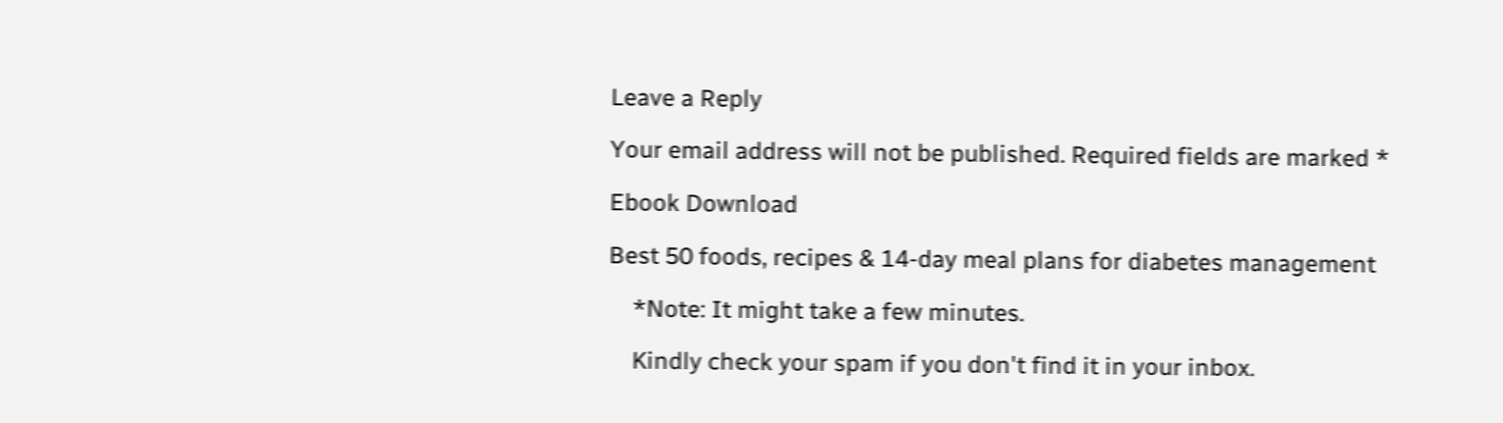Leave a Reply

Your email address will not be published. Required fields are marked *

Ebook Download

Best 50 foods, recipes & 14-day meal plans for diabetes management

    *Note: It might take a few minutes.

    Kindly check your spam if you don't find it in your inbox.